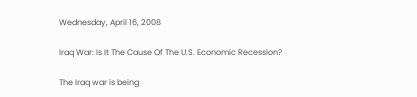Wednesday, April 16, 2008

Iraq War: Is It The Cause Of The U.S. Economic Recession?

The Iraq war is being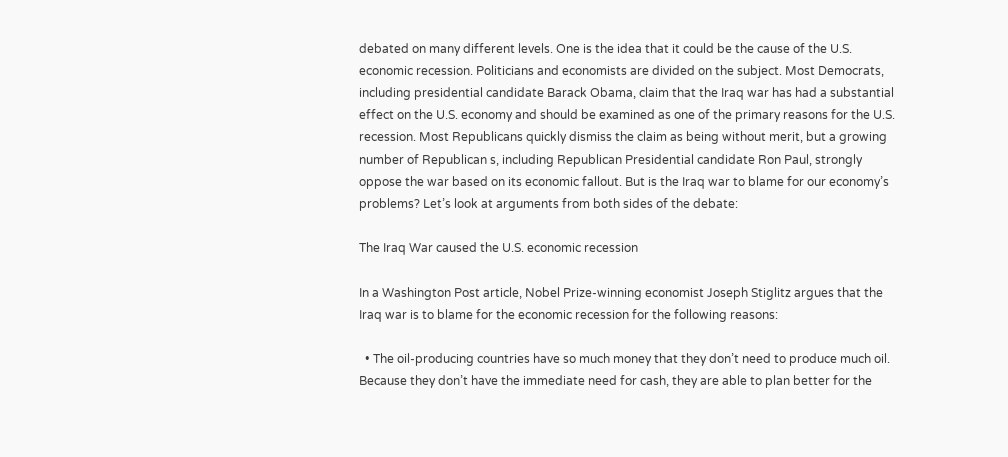debated on many different levels. One is the idea that it could be the cause of the U.S. economic recession. Politicians and economists are divided on the subject. Most Democrats, including presidential candidate Barack Obama, claim that the Iraq war has had a substantial effect on the U.S. economy and should be examined as one of the primary reasons for the U.S. recession. Most Republicans quickly dismiss the claim as being without merit, but a growing number of Republican s, including Republican Presidential candidate Ron Paul, strongly oppose the war based on its economic fallout. But is the Iraq war to blame for our economy’s problems? Let’s look at arguments from both sides of the debate:

The Iraq War caused the U.S. economic recession

In a Washington Post article, Nobel Prize-winning economist Joseph Stiglitz argues that the Iraq war is to blame for the economic recession for the following reasons:

  • The oil-producing countries have so much money that they don’t need to produce much oil. Because they don’t have the immediate need for cash, they are able to plan better for the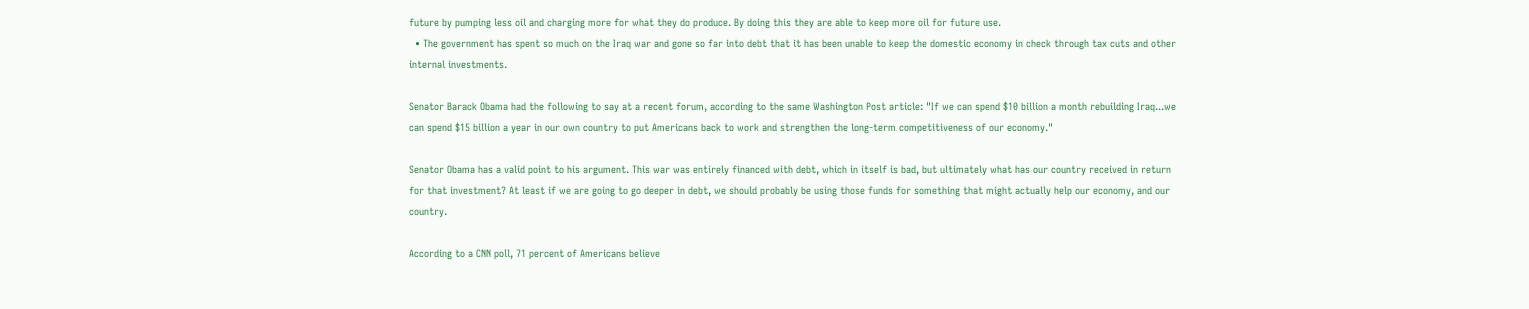future by pumping less oil and charging more for what they do produce. By doing this they are able to keep more oil for future use.
  • The government has spent so much on the Iraq war and gone so far into debt that it has been unable to keep the domestic economy in check through tax cuts and other internal investments.

Senator Barack Obama had the following to say at a recent forum, according to the same Washington Post article: "If we can spend $10 billion a month rebuilding Iraq...we can spend $15 billion a year in our own country to put Americans back to work and strengthen the long-term competitiveness of our economy."

Senator Obama has a valid point to his argument. This war was entirely financed with debt, which in itself is bad, but ultimately what has our country received in return for that investment? At least if we are going to go deeper in debt, we should probably be using those funds for something that might actually help our economy, and our country.

According to a CNN poll, 71 percent of Americans believe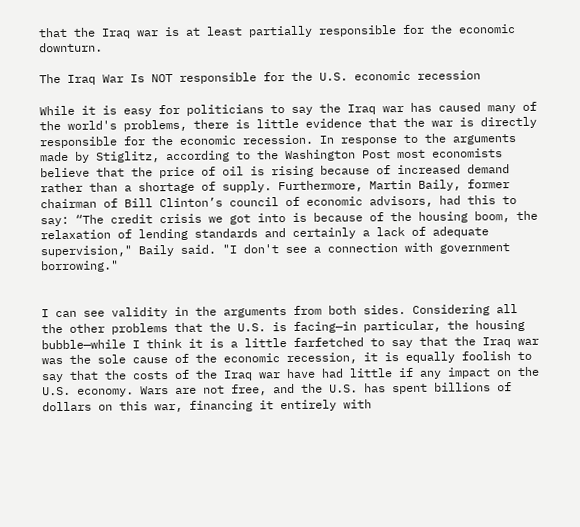that the Iraq war is at least partially responsible for the economic downturn.

The Iraq War Is NOT responsible for the U.S. economic recession

While it is easy for politicians to say the Iraq war has caused many of the world's problems, there is little evidence that the war is directly responsible for the economic recession. In response to the arguments made by Stiglitz, according to the Washington Post most economists believe that the price of oil is rising because of increased demand rather than a shortage of supply. Furthermore, Martin Baily, former chairman of Bill Clinton’s council of economic advisors, had this to say: “The credit crisis we got into is because of the housing boom, the relaxation of lending standards and certainly a lack of adequate supervision," Baily said. "I don't see a connection with government borrowing."


I can see validity in the arguments from both sides. Considering all the other problems that the U.S. is facing—in particular, the housing bubble—while I think it is a little farfetched to say that the Iraq war was the sole cause of the economic recession, it is equally foolish to say that the costs of the Iraq war have had little if any impact on the U.S. economy. Wars are not free, and the U.S. has spent billions of dollars on this war, financing it entirely with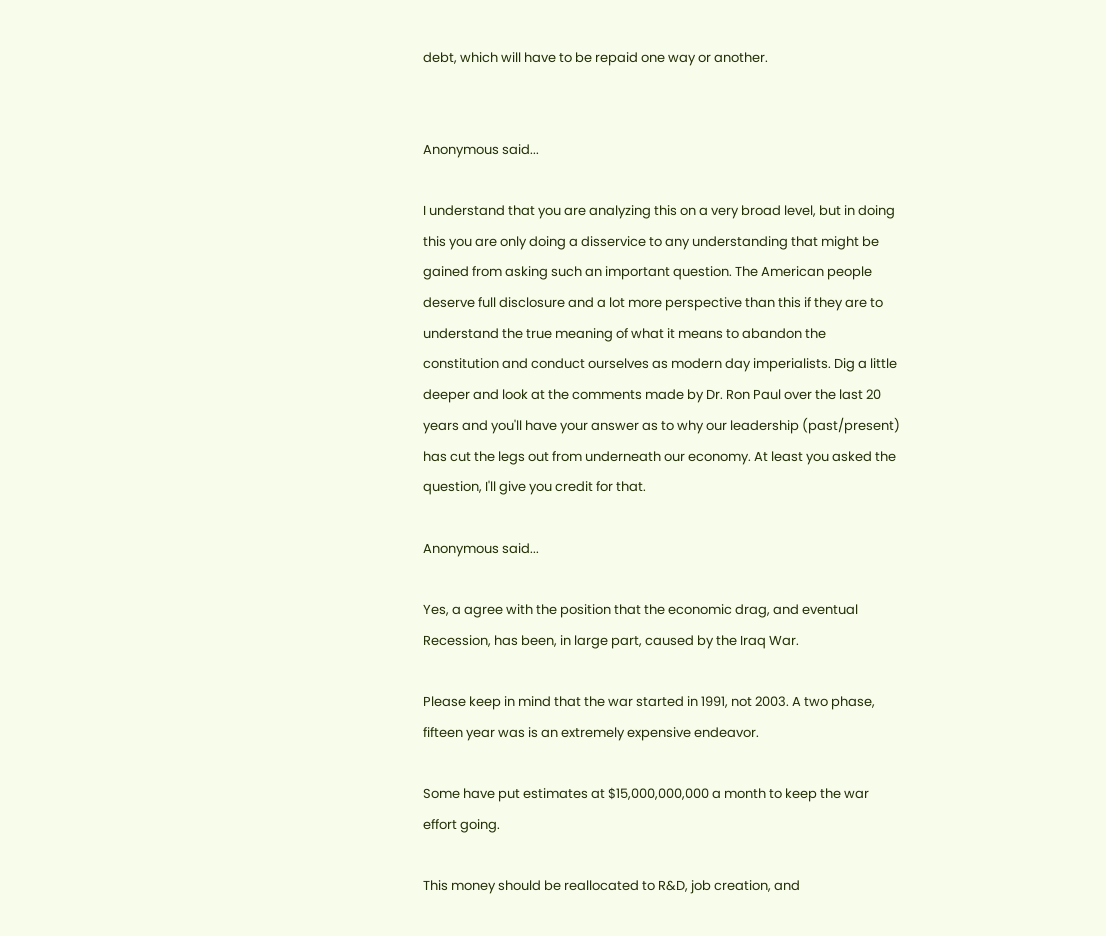debt, which will have to be repaid one way or another.


Anonymous said...

I understand that you are analyzing this on a very broad level, but in doing this you are only doing a disservice to any understanding that might be gained from asking such an important question. The American people deserve full disclosure and a lot more perspective than this if they are to understand the true meaning of what it means to abandon the constitution and conduct ourselves as modern day imperialists. Dig a little deeper and look at the comments made by Dr. Ron Paul over the last 20 years and you'll have your answer as to why our leadership (past/present) has cut the legs out from underneath our economy. At least you asked the question, I'll give you credit for that.

Anonymous said...

Yes, a agree with the position that the economic drag, and eventual Recession, has been, in large part, caused by the Iraq War.

Please keep in mind that the war started in 1991, not 2003. A two phase, fifteen year was is an extremely expensive endeavor.

Some have put estimates at $15,000,000,000 a month to keep the war effort going.

This money should be reallocated to R&D, job creation, and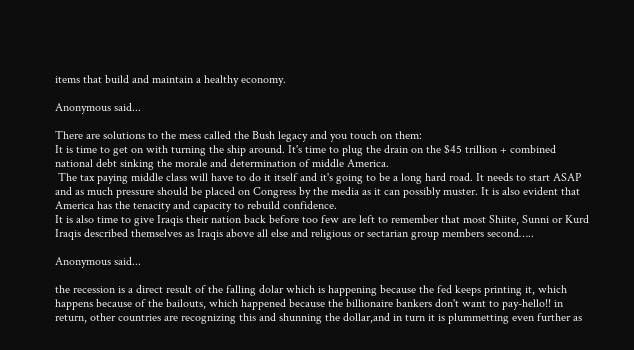items that build and maintain a healthy economy.

Anonymous said...

There are solutions to the mess called the Bush legacy and you touch on them:
It is time to get on with turning the ship around. It's time to plug the drain on the $45 trillion + combined national debt sinking the morale and determination of middle America.
 The tax paying middle class will have to do it itself and it's going to be a long hard road. It needs to start ASAP and as much pressure should be placed on Congress by the media as it can possibly muster. It is also evident that America has the tenacity and capacity to rebuild confidence.
It is also time to give Iraqis their nation back before too few are left to remember that most Shiite, Sunni or Kurd Iraqis described themselves as Iraqis above all else and religious or sectarian group members second…..

Anonymous said...

the recession is a direct result of the falling dolar which is happening because the fed keeps printing it, which happens because of the bailouts, which happened because the billionaire bankers don't want to pay-hello!! in return, other countries are recognizing this and shunning the dollar,and in turn it is plummetting even further as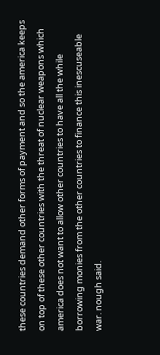these countries demand other forms of payment and so the america keeps on top of these other countries with the threat of nuclear weapons which america does not want to allow other countries to have all the while borrowing monies from the other countries to finance this inescuseable war. nough said.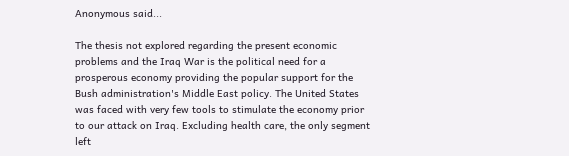Anonymous said...

The thesis not explored regarding the present economic problems and the Iraq War is the political need for a prosperous economy providing the popular support for the Bush administration's Middle East policy. The United States was faced with very few tools to stimulate the economy prior to our attack on Iraq. Excluding health care, the only segment left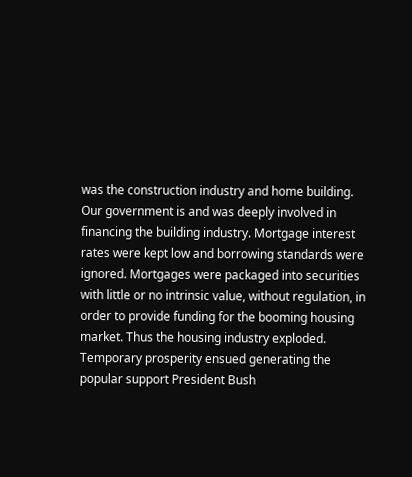was the construction industry and home building. Our government is and was deeply involved in financing the building industry. Mortgage interest rates were kept low and borrowing standards were ignored. Mortgages were packaged into securities with little or no intrinsic value, without regulation, in order to provide funding for the booming housing market. Thus the housing industry exploded. Temporary prosperity ensued generating the popular support President Bush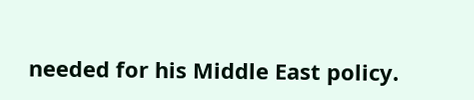needed for his Middle East policy.